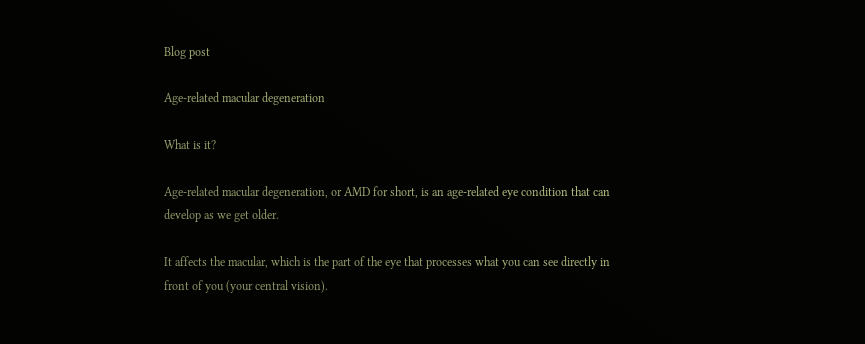Blog post

Age-related macular degeneration

What is it?

Age-related macular degeneration, or AMD for short, is an age-related eye condition that can develop as we get older.

It affects the macular, which is the part of the eye that processes what you can see directly in front of you (your central vision).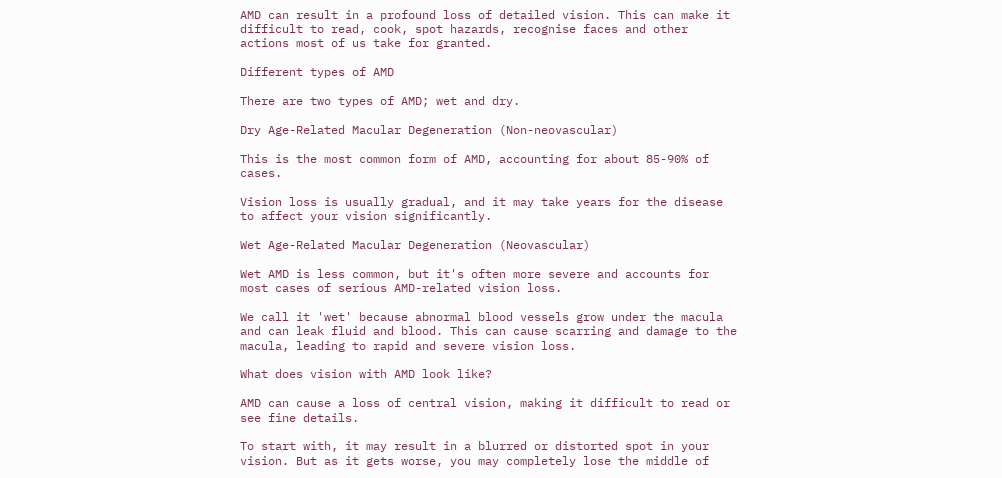AMD can result in a profound loss of detailed vision. This can make it difficult to read, cook, spot hazards, recognise faces and other actions most of us take for granted.

Different types of AMD

There are two types of AMD; wet and dry.

Dry Age-Related Macular Degeneration (Non-neovascular)

This is the most common form of AMD, accounting for about 85-90% of cases.

Vision loss is usually gradual, and it may take years for the disease to affect your vision significantly.

Wet Age-Related Macular Degeneration (Neovascular)

Wet AMD is less common, but it's often more severe and accounts for most cases of serious AMD-related vision loss.

We call it 'wet' because abnormal blood vessels grow under the macula and can leak fluid and blood. This can cause scarring and damage to the macula, leading to rapid and severe vision loss.

What does vision with AMD look like?

AMD can cause a loss of central vision, making it difficult to read or see fine details.

To start with, it may result in a blurred or distorted spot in your vision. But as it gets worse, you may completely lose the middle of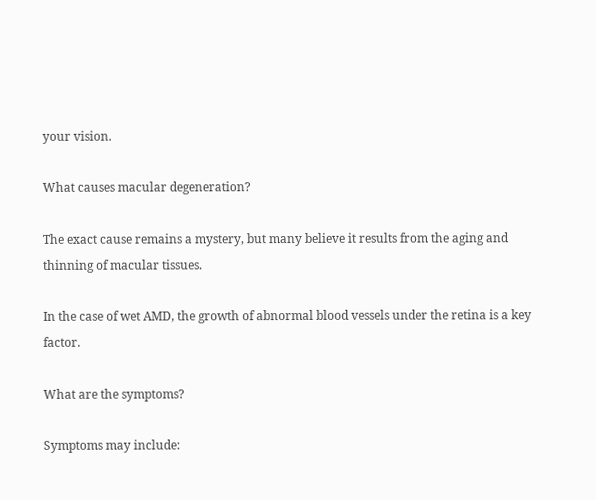your vision.

What causes macular degeneration?

The exact cause remains a mystery, but many believe it results from the aging and thinning of macular tissues.

In the case of wet AMD, the growth of abnormal blood vessels under the retina is a key factor.

What are the symptoms?

Symptoms may include: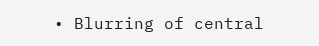• Blurring of central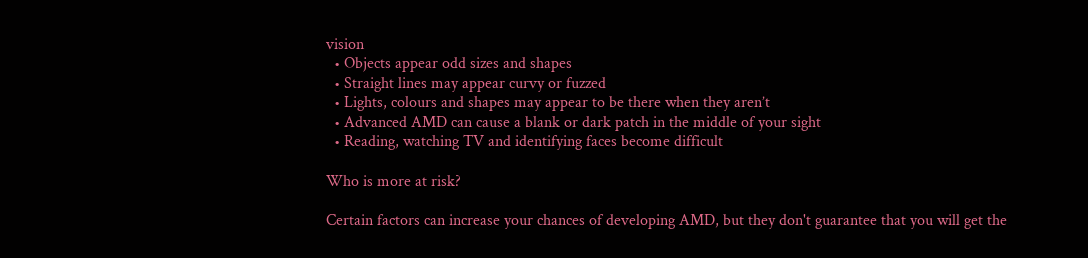vision
  • Objects appear odd sizes and shapes
  • Straight lines may appear curvy or fuzzed
  • Lights, colours and shapes may appear to be there when they aren’t
  • Advanced AMD can cause a blank or dark patch in the middle of your sight
  • Reading, watching TV and identifying faces become difficult

Who is more at risk?

Certain factors can increase your chances of developing AMD, but they don't guarantee that you will get the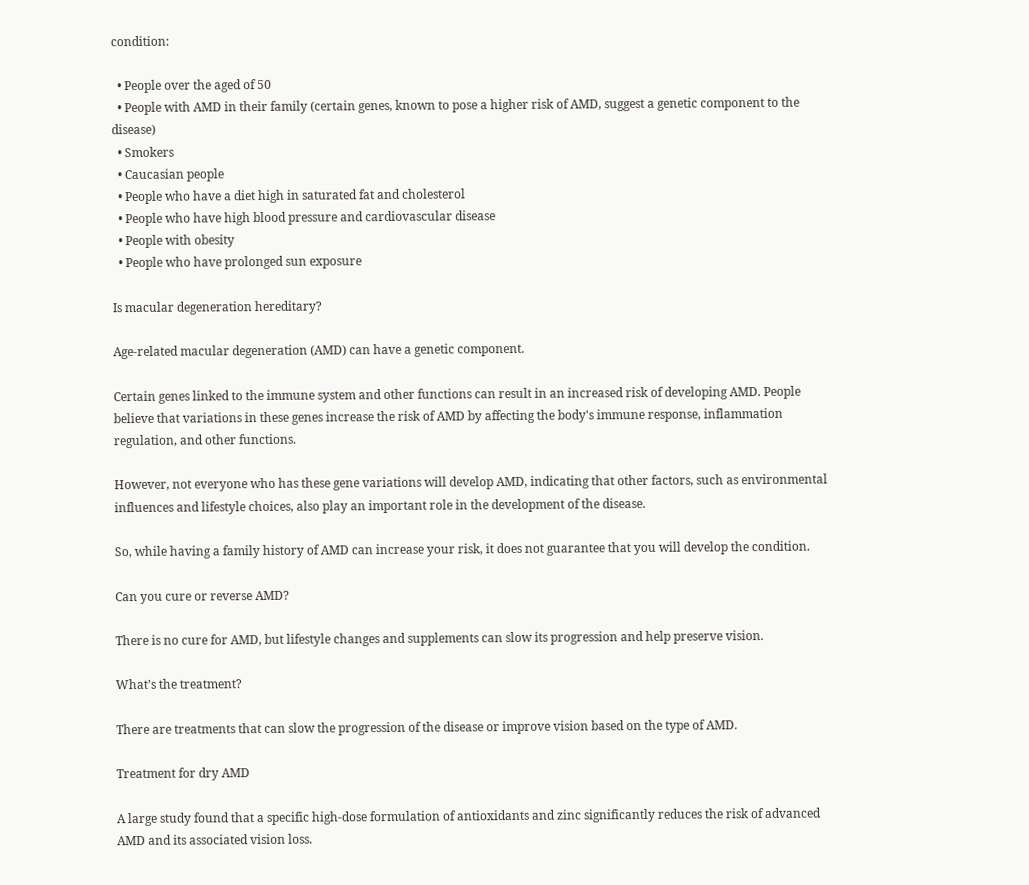condition:

  • People over the aged of 50
  • People with AMD in their family (certain genes, known to pose a higher risk of AMD, suggest a genetic component to the disease)
  • Smokers
  • Caucasian people
  • People who have a diet high in saturated fat and cholesterol
  • People who have high blood pressure and cardiovascular disease
  • People with obesity
  • People who have prolonged sun exposure

Is macular degeneration hereditary?

Age-related macular degeneration (AMD) can have a genetic component.

Certain genes linked to the immune system and other functions can result in an increased risk of developing AMD. People believe that variations in these genes increase the risk of AMD by affecting the body's immune response, inflammation regulation, and other functions.

However, not everyone who has these gene variations will develop AMD, indicating that other factors, such as environmental influences and lifestyle choices, also play an important role in the development of the disease.

So, while having a family history of AMD can increase your risk, it does not guarantee that you will develop the condition.

Can you cure or reverse AMD?

There is no cure for AMD, but lifestyle changes and supplements can slow its progression and help preserve vision.

What’s the treatment?

There are treatments that can slow the progression of the disease or improve vision based on the type of AMD.

Treatment for dry AMD

A large study found that a specific high-dose formulation of antioxidants and zinc significantly reduces the risk of advanced AMD and its associated vision loss.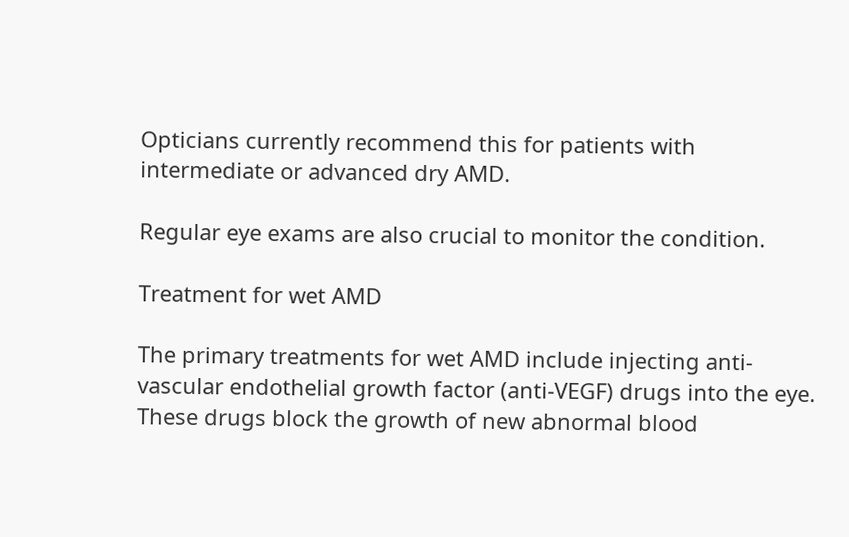Opticians currently recommend this for patients with intermediate or advanced dry AMD.

Regular eye exams are also crucial to monitor the condition.

Treatment for wet AMD

The primary treatments for wet AMD include injecting anti-vascular endothelial growth factor (anti-VEGF) drugs into the eye. These drugs block the growth of new abnormal blood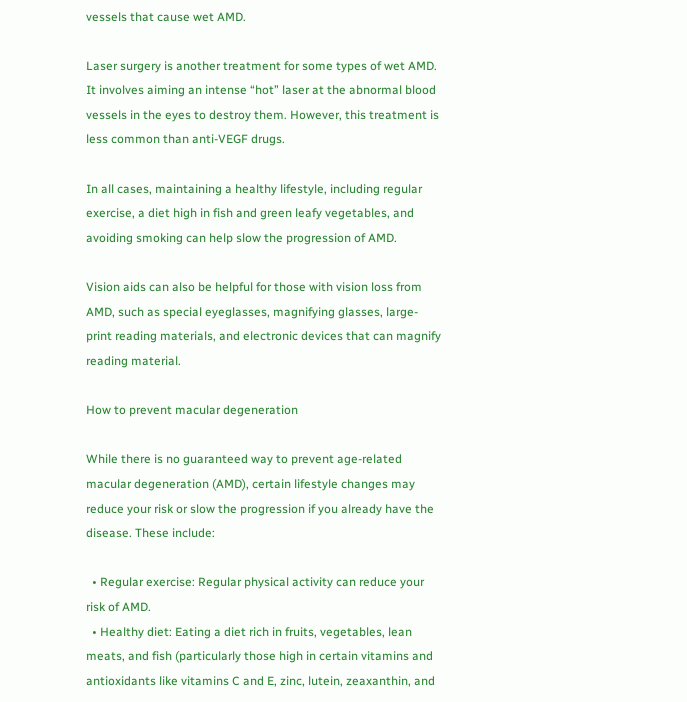vessels that cause wet AMD.

Laser surgery is another treatment for some types of wet AMD. It involves aiming an intense “hot” laser at the abnormal blood vessels in the eyes to destroy them. However, this treatment is less common than anti-VEGF drugs.

In all cases, maintaining a healthy lifestyle, including regular exercise, a diet high in fish and green leafy vegetables, and avoiding smoking can help slow the progression of AMD.

Vision aids can also be helpful for those with vision loss from AMD, such as special eyeglasses, magnifying glasses, large-print reading materials, and electronic devices that can magnify reading material.

How to prevent macular degeneration

While there is no guaranteed way to prevent age-related macular degeneration (AMD), certain lifestyle changes may reduce your risk or slow the progression if you already have the disease. These include:

  • Regular exercise: Regular physical activity can reduce your risk of AMD.
  • Healthy diet: Eating a diet rich in fruits, vegetables, lean meats, and fish (particularly those high in certain vitamins and antioxidants like vitamins C and E, zinc, lutein, zeaxanthin, and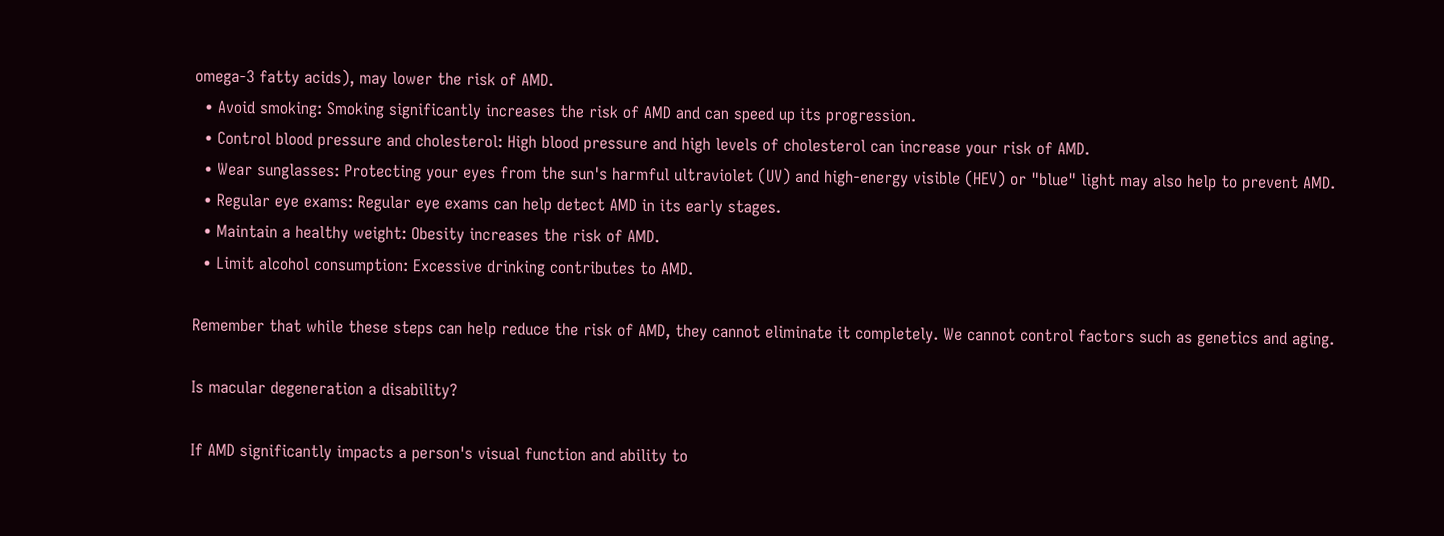omega-3 fatty acids), may lower the risk of AMD.
  • Avoid smoking: Smoking significantly increases the risk of AMD and can speed up its progression.
  • Control blood pressure and cholesterol: High blood pressure and high levels of cholesterol can increase your risk of AMD.
  • Wear sunglasses: Protecting your eyes from the sun's harmful ultraviolet (UV) and high-energy visible (HEV) or "blue" light may also help to prevent AMD.
  • Regular eye exams: Regular eye exams can help detect AMD in its early stages.
  • Maintain a healthy weight: Obesity increases the risk of AMD.
  • Limit alcohol consumption: Excessive drinking contributes to AMD.

Remember that while these steps can help reduce the risk of AMD, they cannot eliminate it completely. We cannot control factors such as genetics and aging.

Is macular degeneration a disability?

If AMD significantly impacts a person's visual function and ability to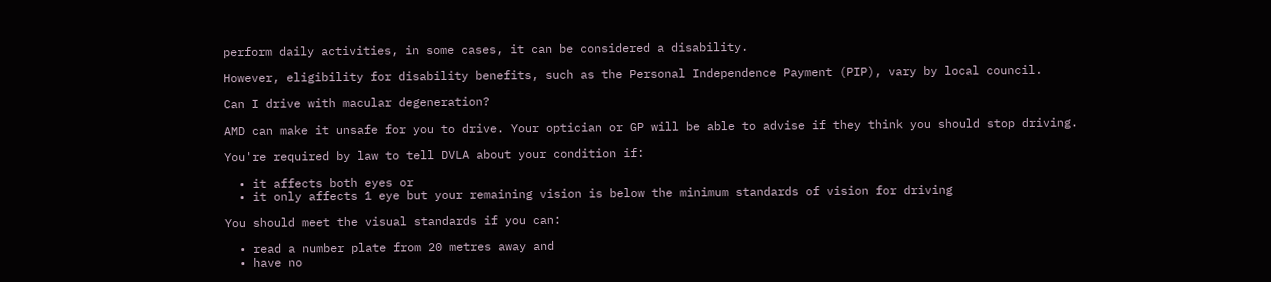perform daily activities, in some cases, it can be considered a disability.

However, eligibility for disability benefits, such as the Personal Independence Payment (PIP), vary by local council.

Can I drive with macular degeneration?

AMD can make it unsafe for you to drive. Your optician or GP will be able to advise if they think you should stop driving.

You're required by law to tell DVLA about your condition if:

  • it affects both eyes or
  • it only affects 1 eye but your remaining vision is below the minimum standards of vision for driving

You should meet the visual standards if you can:

  • read a number plate from 20 metres away and
  • have no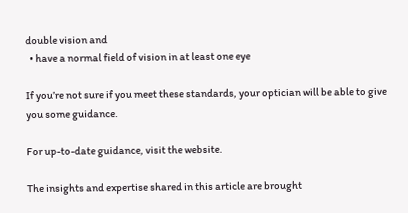double vision and
  • have a normal field of vision in at least one eye

If you’re not sure if you meet these standards, your optician will be able to give you some guidance.

For up-to-date guidance, visit the website.

The insights and expertise shared in this article are brought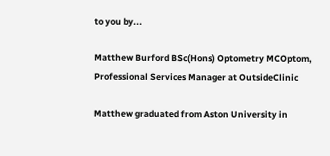to you by...

Matthew Burford BSc(Hons) Optometry MCOptom, Professional Services Manager at OutsideClinic

Matthew graduated from Aston University in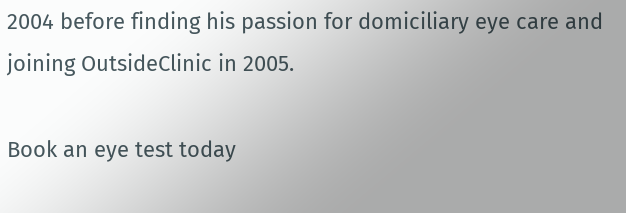2004 before finding his passion for domiciliary eye care and joining OutsideClinic in 2005.

Book an eye test today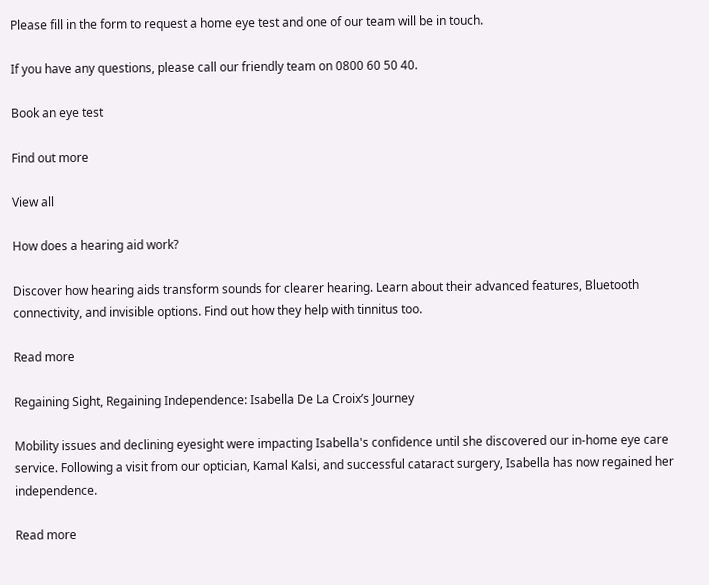Please fill in the form to request a home eye test and one of our team will be in touch.

If you have any questions, please call our friendly team on 0800 60 50 40.

Book an eye test

Find out more

View all

How does a hearing aid work?

Discover how hearing aids transform sounds for clearer hearing. Learn about their advanced features, Bluetooth connectivity, and invisible options. Find out how they help with tinnitus too.

Read more

Regaining Sight, Regaining Independence: Isabella De La Croix’s Journey

Mobility issues and declining eyesight were impacting Isabella's confidence until she discovered our in-home eye care service. Following a visit from our optician, Kamal Kalsi, and successful cataract surgery, Isabella has now regained her independence.

Read more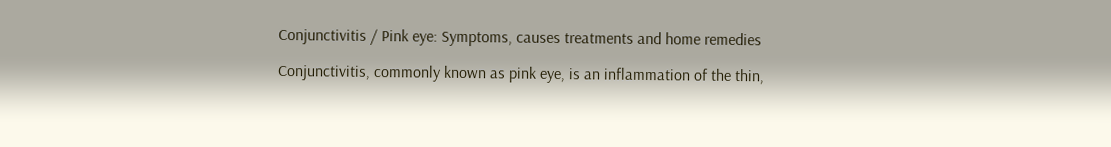Conjunctivitis / Pink eye: Symptoms, causes treatments and home remedies

Conjunctivitis, commonly known as pink eye, is an inflammation of the thin,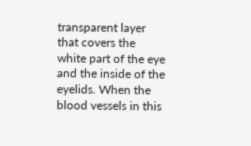transparent layer that covers the white part of the eye and the inside of the eyelids. When the blood vessels in this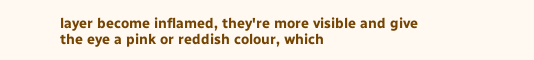layer become inflamed, they're more visible and give the eye a pink or reddish colour, which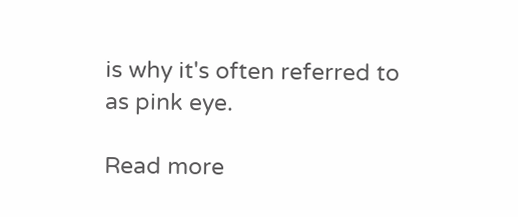is why it's often referred to as pink eye.

Read more